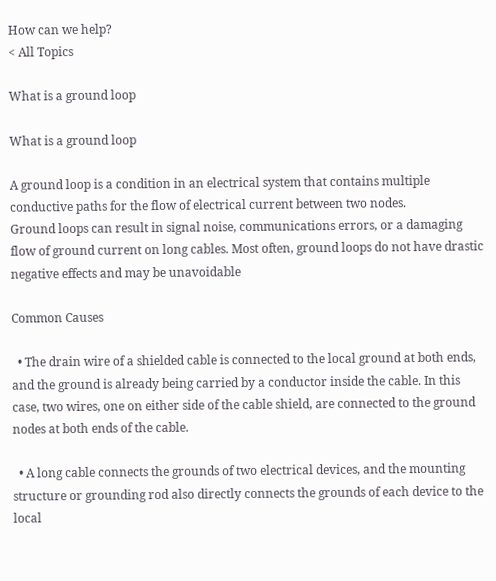How can we help?
< All Topics

What is a ground loop

What is a ground loop

A ground loop is a condition in an electrical system that contains multiple conductive paths for the flow of electrical current between two nodes.
Ground loops can result in signal noise, communications errors, or a damaging flow of ground current on long cables. Most often, ground loops do not have drastic negative effects and may be unavoidable

Common Causes

  • The drain wire of a shielded cable is connected to the local ground at both ends, and the ground is already being carried by a conductor inside the cable. In this case, two wires, one on either side of the cable shield, are connected to the ground nodes at both ends of the cable.

  • A long cable connects the grounds of two electrical devices, and the mounting structure or grounding rod also directly connects the grounds of each device to the local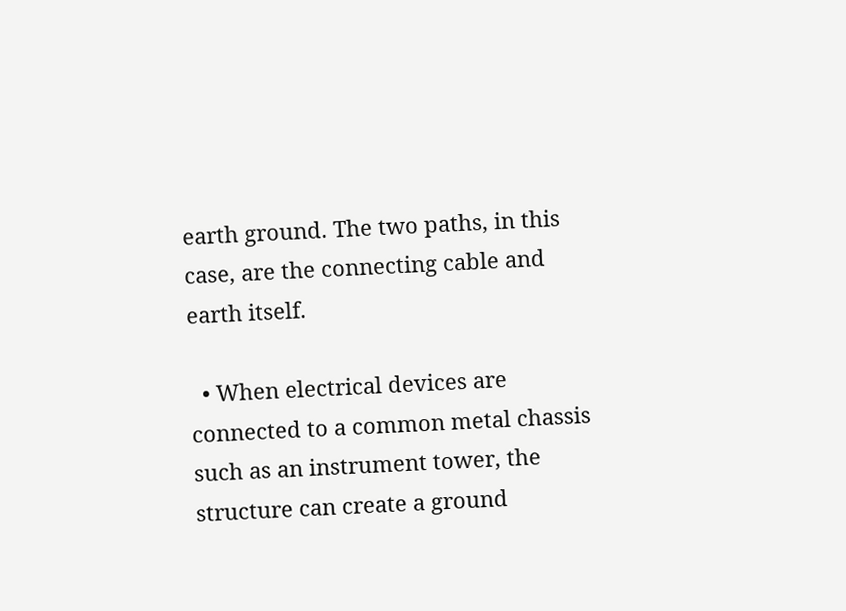earth ground. The two paths, in this case, are the connecting cable and earth itself.

  • When electrical devices are connected to a common metal chassis such as an instrument tower, the structure can create a ground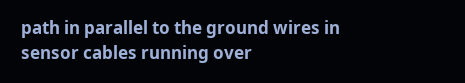path in parallel to the ground wires in sensor cables running over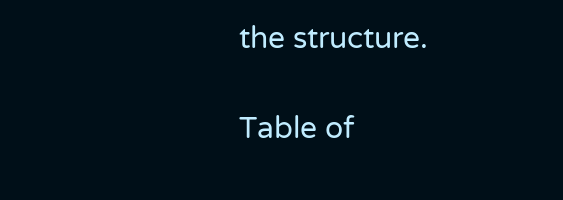the structure.

Table of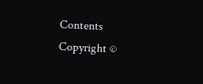Contents
Copyright ©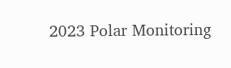2023 Polar Monitoring